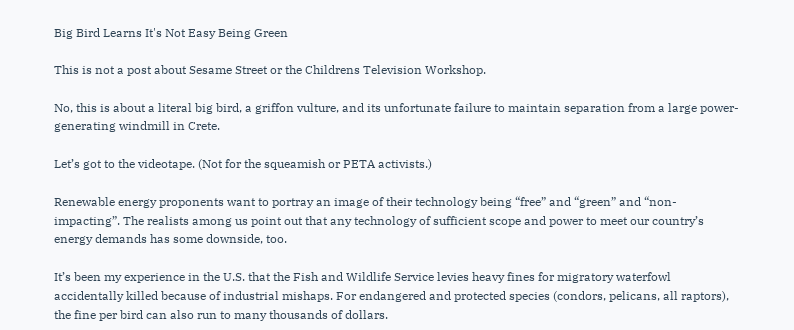Big Bird Learns It's Not Easy Being Green

This is not a post about Sesame Street or the Childrens Television Workshop.

No, this is about a literal big bird, a griffon vulture, and its unfortunate failure to maintain separation from a large power-generating windmill in Crete.

Let’s got to the videotape. (Not for the squeamish or PETA activists.)

Renewable energy proponents want to portray an image of their technology being “free” and “green” and “non-impacting”. The realists among us point out that any technology of sufficient scope and power to meet our country’s energy demands has some downside, too.

It’s been my experience in the U.S. that the Fish and Wildlife Service levies heavy fines for migratory waterfowl accidentally killed because of industrial mishaps. For endangered and protected species (condors, pelicans, all raptors), the fine per bird can also run to many thousands of dollars.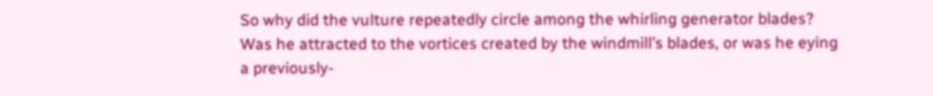So why did the vulture repeatedly circle among the whirling generator blades? Was he attracted to the vortices created by the windmill’s blades, or was he eying a previously-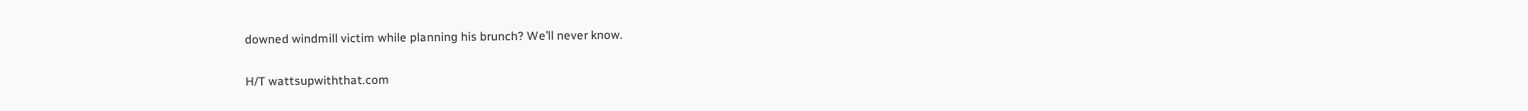downed windmill victim while planning his brunch? We’ll never know.

H/T wattsupwiththat.com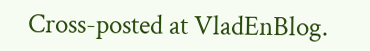Cross-posted at VladEnBlog.